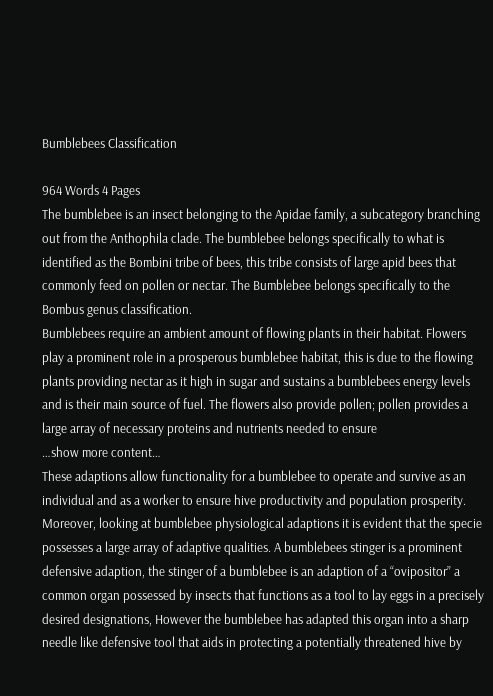Bumblebees Classification

964 Words 4 Pages
The bumblebee is an insect belonging to the Apidae family, a subcategory branching out from the Anthophila clade. The bumblebee belongs specifically to what is identified as the Bombini tribe of bees, this tribe consists of large apid bees that commonly feed on pollen or nectar. The Bumblebee belongs specifically to the Bombus genus classification.
Bumblebees require an ambient amount of flowing plants in their habitat. Flowers play a prominent role in a prosperous bumblebee habitat, this is due to the flowing plants providing nectar as it high in sugar and sustains a bumblebees energy levels and is their main source of fuel. The flowers also provide pollen; pollen provides a large array of necessary proteins and nutrients needed to ensure
…show more content…
These adaptions allow functionality for a bumblebee to operate and survive as an individual and as a worker to ensure hive productivity and population prosperity.
Moreover, looking at bumblebee physiological adaptions it is evident that the specie possesses a large array of adaptive qualities. A bumblebees stinger is a prominent defensive adaption, the stinger of a bumblebee is an adaption of a “ovipositor” a common organ possessed by insects that functions as a tool to lay eggs in a precisely desired designations, However the bumblebee has adapted this organ into a sharp needle like defensive tool that aids in protecting a potentially threatened hive by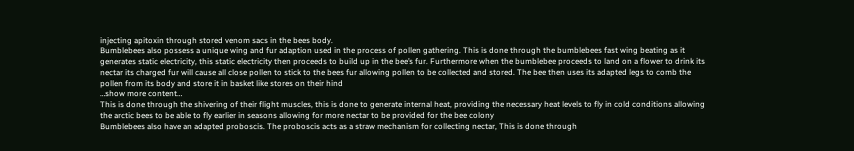injecting apitoxin through stored venom sacs in the bees body.
Bumblebees also possess a unique wing and fur adaption used in the process of pollen gathering. This is done through the bumblebees fast wing beating as it generates static electricity, this static electricity then proceeds to build up in the bee’s fur. Furthermore when the bumblebee proceeds to land on a flower to drink its nectar its charged fur will cause all close pollen to stick to the bees fur allowing pollen to be collected and stored. The bee then uses its adapted legs to comb the pollen from its body and store it in basket like stores on their hind
…show more content…
This is done through the shivering of their flight muscles, this is done to generate internal heat, providing the necessary heat levels to fly in cold conditions allowing the arctic bees to be able to fly earlier in seasons allowing for more nectar to be provided for the bee colony
Bumblebees also have an adapted proboscis. The proboscis acts as a straw mechanism for collecting nectar, This is done through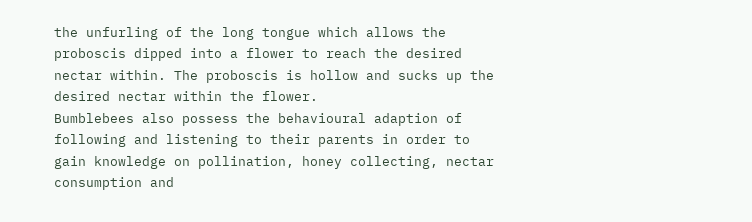the unfurling of the long tongue which allows the proboscis dipped into a flower to reach the desired nectar within. The proboscis is hollow and sucks up the desired nectar within the flower.
Bumblebees also possess the behavioural adaption of following and listening to their parents in order to gain knowledge on pollination, honey collecting, nectar consumption and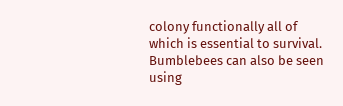colony functionally all of which is essential to survival. Bumblebees can also be seen using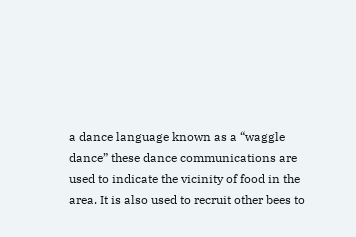a dance language known as a “waggle dance” these dance communications are used to indicate the vicinity of food in the area. It is also used to recruit other bees to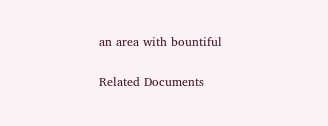an area with bountiful

Related Documents